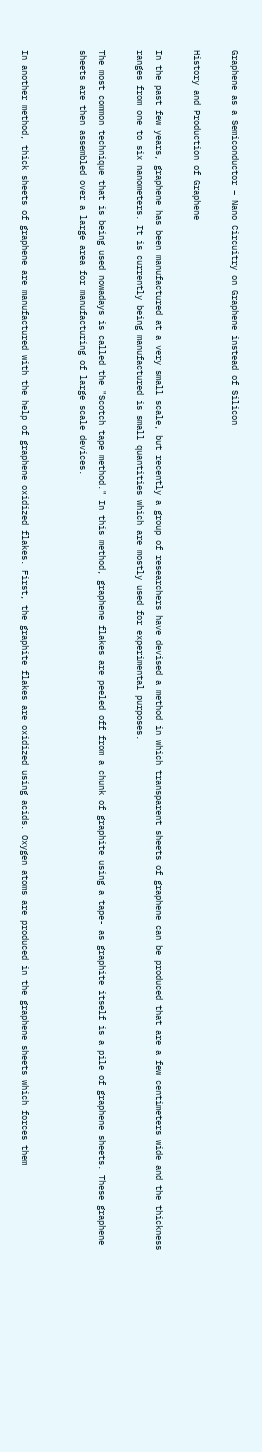Graphene as a Semiconductor – Nano Circuitry on Graphene instead of Silicon

History and Production of Graphene

In the past few years, graphene has been manufactured at a very small scale, but recently a group of researchers have devised a method in which transparent sheets of graphene can be produced that are a few centimeters wide and the thickness ranges from one to six nanometers. It is currently being manufactured is small quantities which are mostly used for experimental purposes.

The most common technique that is being used nowadays is called the "Scotch tape method." In this method, graphene flakes are peeled off from a chunk of graphite using a tape- as graphite itself is a pile of graphene sheets. These graphene sheets are then assembled over a large area for manufacturing of large scale devices.


In another method, thick sheets of graphene are manufactured with the help of graphene oxidized flakes. First, the graphite flakes are oxidized using acids. Oxygen atoms are produced in the graphene sheets which forces them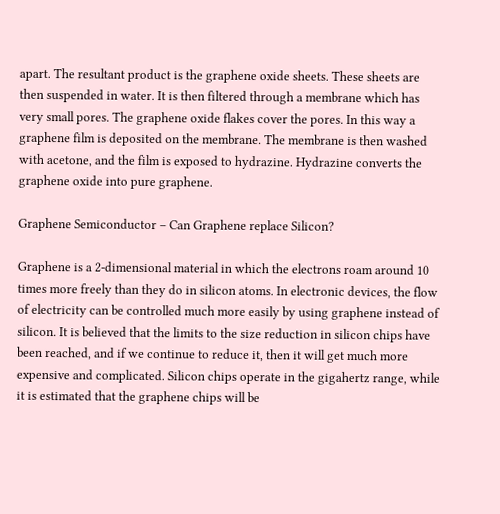apart. The resultant product is the graphene oxide sheets. These sheets are then suspended in water. It is then filtered through a membrane which has very small pores. The graphene oxide flakes cover the pores. In this way a graphene film is deposited on the membrane. The membrane is then washed with acetone, and the film is exposed to hydrazine. Hydrazine converts the graphene oxide into pure graphene.

Graphene Semiconductor – Can Graphene replace Silicon?

Graphene is a 2-dimensional material in which the electrons roam around 10 times more freely than they do in silicon atoms. In electronic devices, the flow of electricity can be controlled much more easily by using graphene instead of silicon. It is believed that the limits to the size reduction in silicon chips have been reached, and if we continue to reduce it, then it will get much more expensive and complicated. Silicon chips operate in the gigahertz range, while it is estimated that the graphene chips will be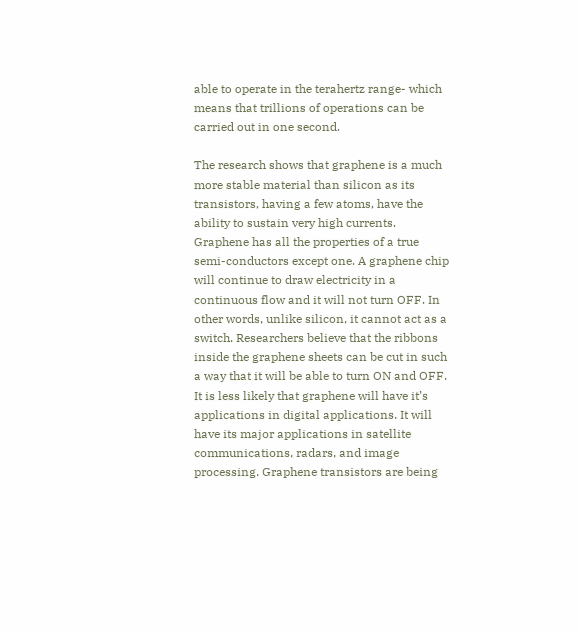able to operate in the terahertz range- which means that trillions of operations can be carried out in one second.

The research shows that graphene is a much more stable material than silicon as its transistors, having a few atoms, have the ability to sustain very high currents. Graphene has all the properties of a true semi-conductors except one. A graphene chip will continue to draw electricity in a continuous flow and it will not turn OFF. In other words, unlike silicon, it cannot act as a switch. Researchers believe that the ribbons inside the graphene sheets can be cut in such a way that it will be able to turn ON and OFF. It is less likely that graphene will have it’s applications in digital applications. It will have its major applications in satellite communications, radars, and image processing. Graphene transistors are being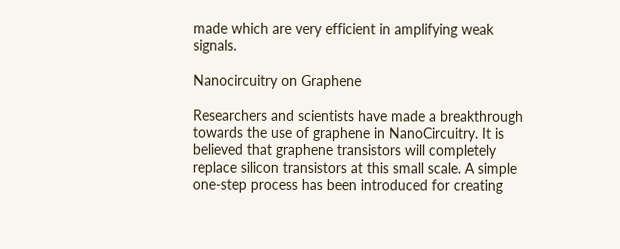made which are very efficient in amplifying weak signals.

Nanocircuitry on Graphene

Researchers and scientists have made a breakthrough towards the use of graphene in NanoCircuitry. It is believed that graphene transistors will completely replace silicon transistors at this small scale. A simple one-step process has been introduced for creating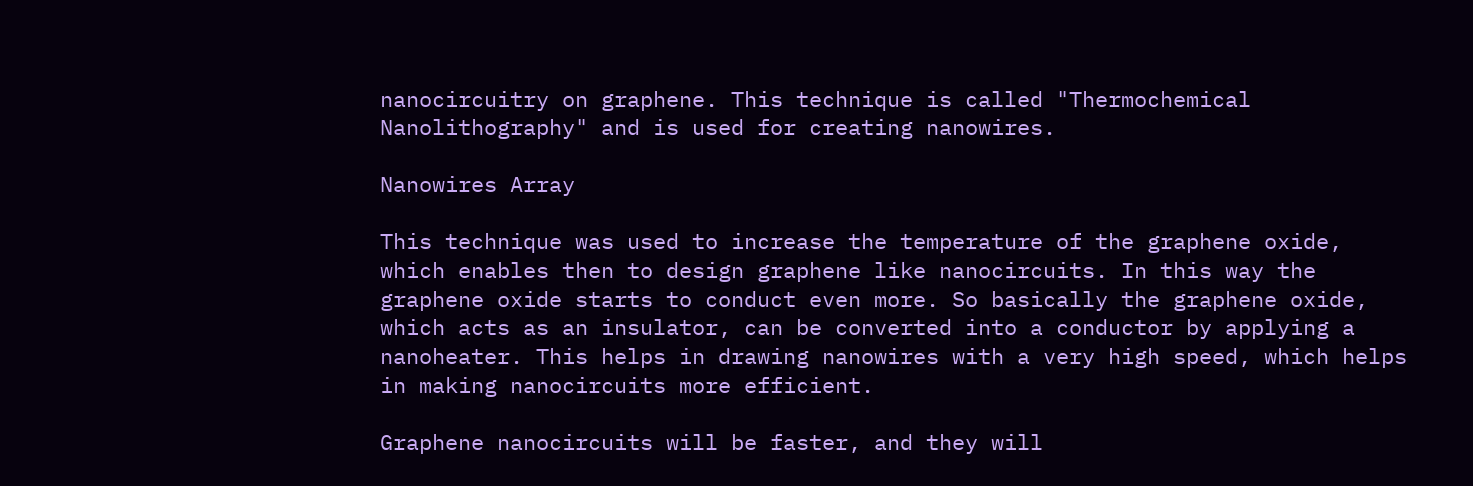nanocircuitry on graphene. This technique is called "Thermochemical Nanolithography" and is used for creating nanowires.

Nanowires Array

This technique was used to increase the temperature of the graphene oxide, which enables then to design graphene like nanocircuits. In this way the graphene oxide starts to conduct even more. So basically the graphene oxide, which acts as an insulator, can be converted into a conductor by applying a nanoheater. This helps in drawing nanowires with a very high speed, which helps in making nanocircuits more efficient.

Graphene nanocircuits will be faster, and they will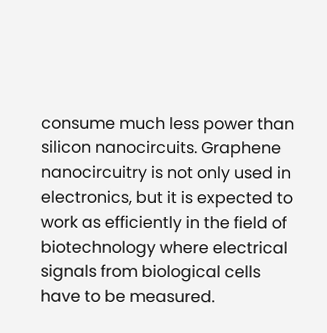consume much less power than silicon nanocircuits. Graphene nanocircuitry is not only used in electronics, but it is expected to work as efficiently in the field of biotechnology where electrical signals from biological cells have to be measured.